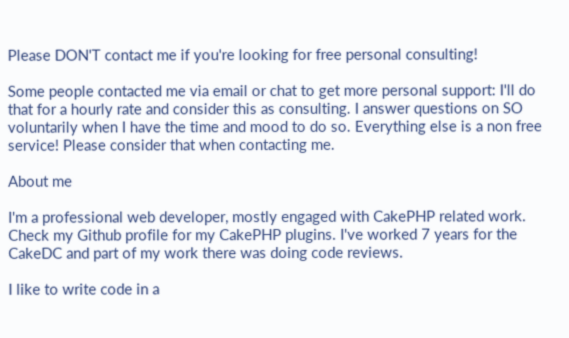Please DON'T contact me if you're looking for free personal consulting!

Some people contacted me via email or chat to get more personal support: I'll do that for a hourly rate and consider this as consulting. I answer questions on SO voluntarily when I have the time and mood to do so. Everything else is a non free service! Please consider that when contacting me.

About me

I'm a professional web developer, mostly engaged with CakePHP related work. Check my Github profile for my CakePHP plugins. I've worked 7 years for the CakeDC and part of my work there was doing code reviews.

I like to write code in a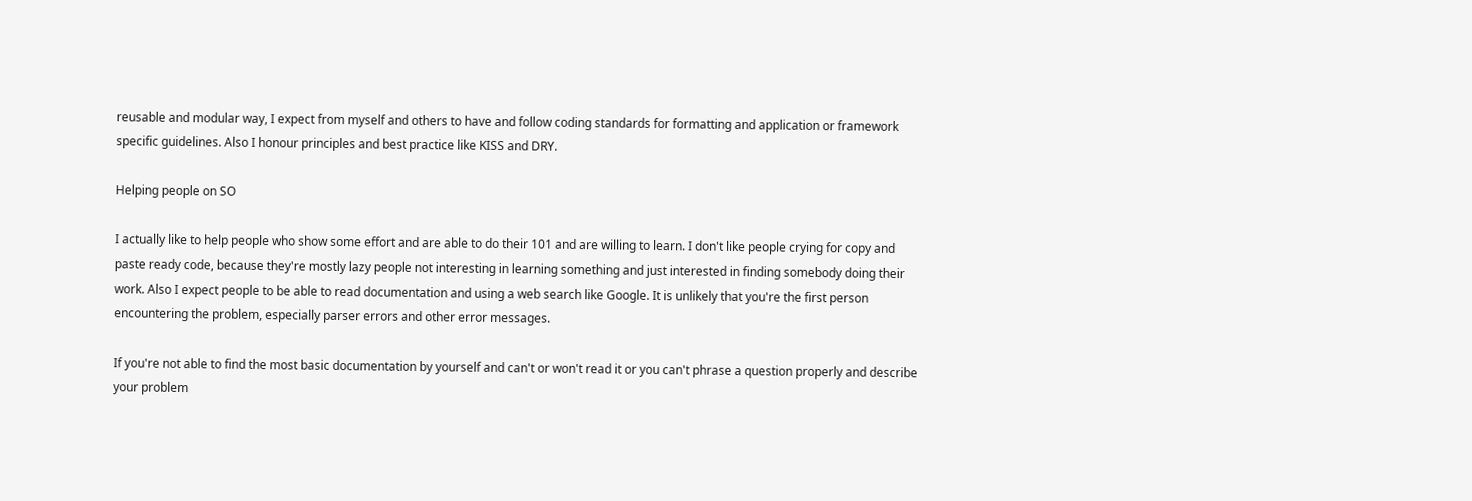reusable and modular way, I expect from myself and others to have and follow coding standards for formatting and application or framework specific guidelines. Also I honour principles and best practice like KISS and DRY.

Helping people on SO

I actually like to help people who show some effort and are able to do their 101 and are willing to learn. I don't like people crying for copy and paste ready code, because they're mostly lazy people not interesting in learning something and just interested in finding somebody doing their work. Also I expect people to be able to read documentation and using a web search like Google. It is unlikely that you're the first person encountering the problem, especially parser errors and other error messages.

If you're not able to find the most basic documentation by yourself and can't or won't read it or you can't phrase a question properly and describe your problem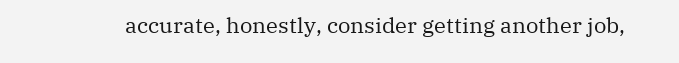accurate, honestly, consider getting another job,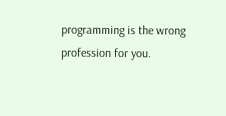programming is the wrong profession for you.